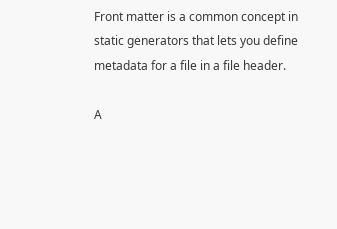Front matter is a common concept in static generators that lets you define metadata for a file in a file header.

A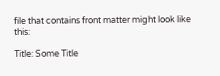file that contains front matter might look like this:

Title: Some Title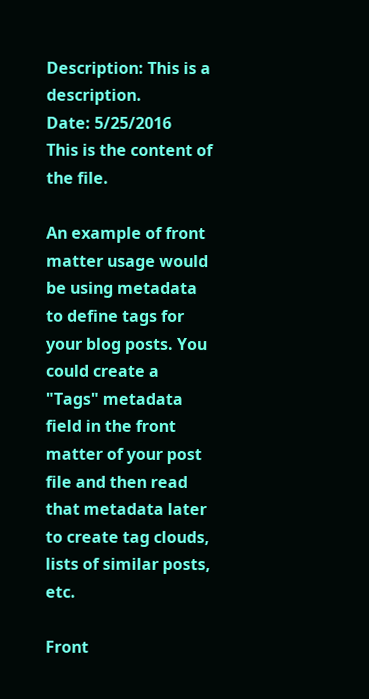Description: This is a description.
Date: 5/25/2016
This is the content of the file.

An example of front matter usage would be using metadata to define tags for your blog posts. You could create a "Tags" metadata field in the front matter of your post file and then read that metadata later to create tag clouds, lists of similar posts, etc.

Front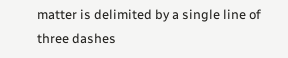matter is delimited by a single line of three dashes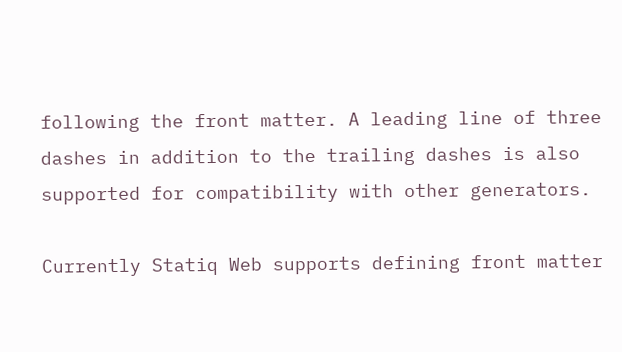following the front matter. A leading line of three dashes in addition to the trailing dashes is also supported for compatibility with other generators.

Currently Statiq Web supports defining front matter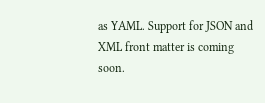as YAML. Support for JSON and XML front matter is coming soon.